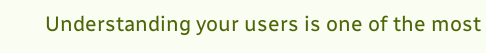Understanding your users is one of the most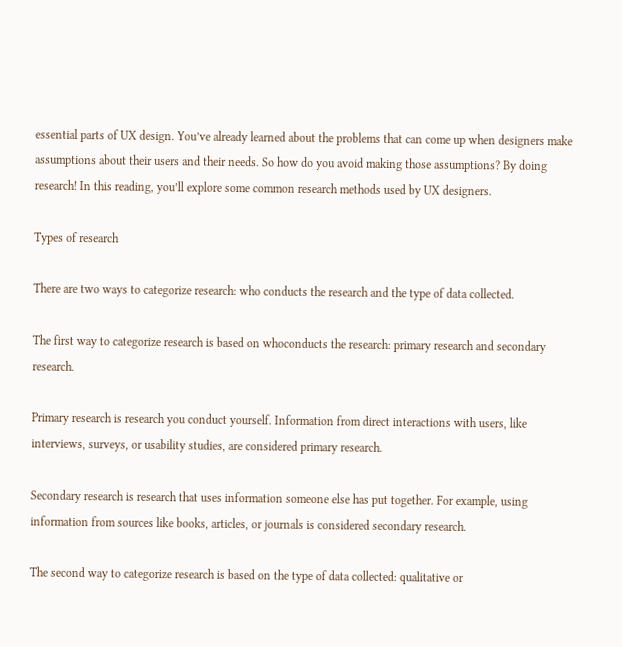essential parts of UX design. You’ve already learned about the problems that can come up when designers make assumptions about their users and their needs. So how do you avoid making those assumptions? By doing research! In this reading, you’ll explore some common research methods used by UX designers.

Types of research

There are two ways to categorize research: who conducts the research and the type of data collected.

The first way to categorize research is based on whoconducts the research: primary research and secondary research.

Primary research is research you conduct yourself. Information from direct interactions with users, like interviews, surveys, or usability studies, are considered primary research.

Secondary research is research that uses information someone else has put together. For example, using information from sources like books, articles, or journals is considered secondary research.

The second way to categorize research is based on the type of data collected: qualitative or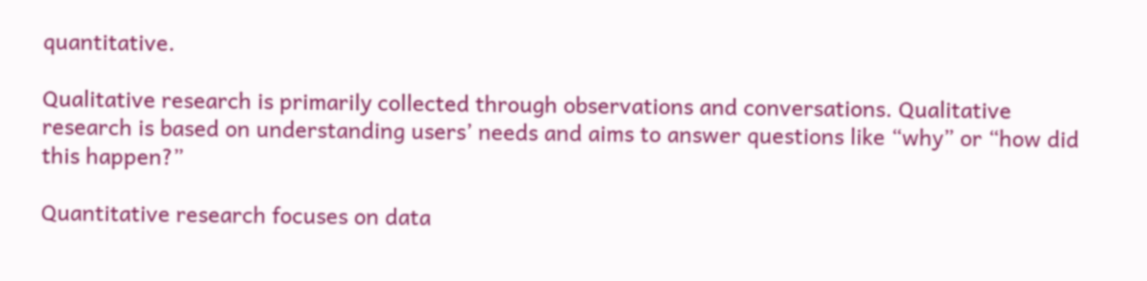quantitative.

Qualitative research is primarily collected through observations and conversations. Qualitative research is based on understanding users’ needs and aims to answer questions like “why” or “how did this happen?”

Quantitative research focuses on data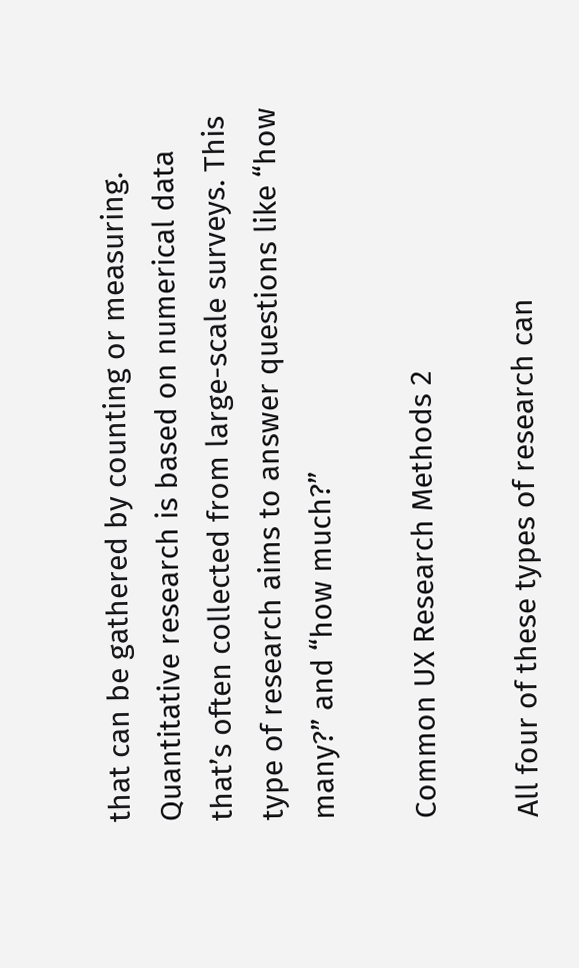that can be gathered by counting or measuring. Quantitative research is based on numerical data that’s often collected from large-scale surveys. This type of research aims to answer questions like “how many?” and “how much?”

Common UX Research Methods 2

All four of these types of research can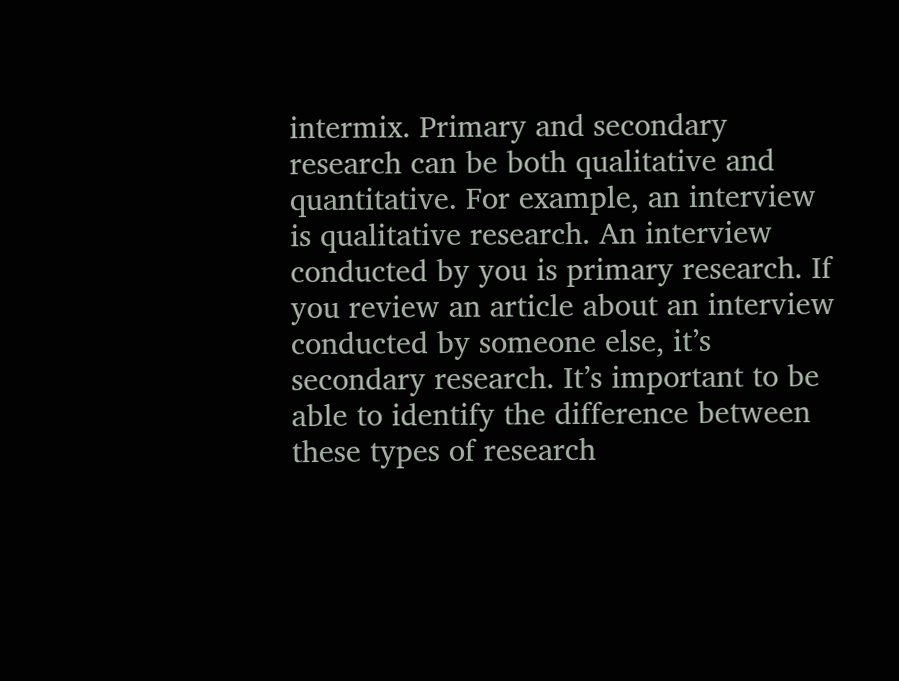intermix. Primary and secondary research can be both qualitative and quantitative. For example, an interview is qualitative research. An interview conducted by you is primary research. If you review an article about an interview conducted by someone else, it’s secondary research. It’s important to be able to identify the difference between these types of research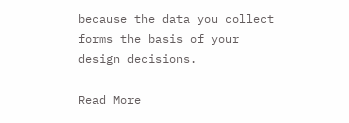because the data you collect forms the basis of your design decisions.

Read More